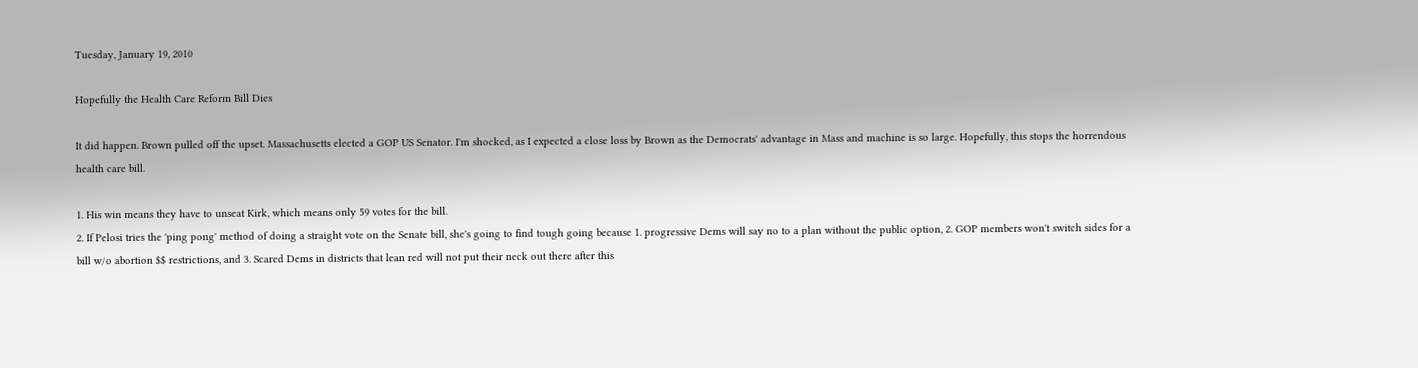Tuesday, January 19, 2010

Hopefully the Health Care Reform Bill Dies

It did happen. Brown pulled off the upset. Massachusetts elected a GOP US Senator. I'm shocked, as I expected a close loss by Brown as the Democrats' advantage in Mass and machine is so large. Hopefully, this stops the horrendous health care bill.

1. His win means they have to unseat Kirk, which means only 59 votes for the bill.
2. If Pelosi tries the 'ping pong' method of doing a straight vote on the Senate bill, she's going to find tough going because 1. progressive Dems will say no to a plan without the public option, 2. GOP members won't switch sides for a bill w/o abortion $$ restrictions, and 3. Scared Dems in districts that lean red will not put their neck out there after this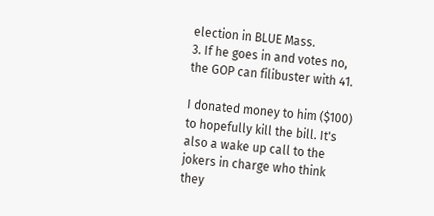election in BLUE Mass.
3. If he goes in and votes no, the GOP can filibuster with 41.

I donated money to him ($100) to hopefully kill the bill. It's also a wake up call to the jokers in charge who think they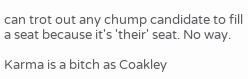can trot out any chump candidate to fill a seat because it's 'their' seat. No way.

Karma is a bitch as Coakley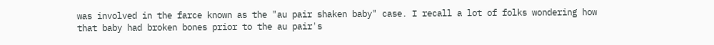was involved in the farce known as the "au pair shaken baby" case. I recall a lot of folks wondering how that baby had broken bones prior to the au pair's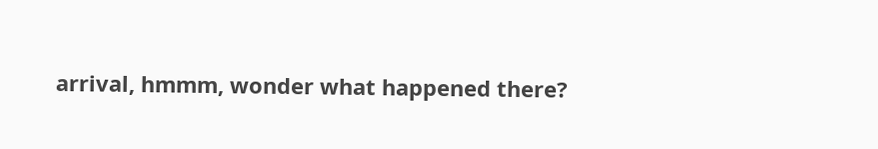arrival, hmmm, wonder what happened there?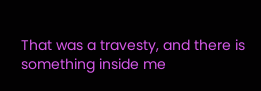That was a travesty, and there is something inside me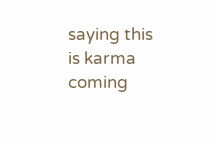saying this is karma coming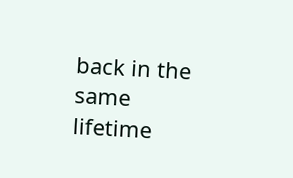back in the same lifetime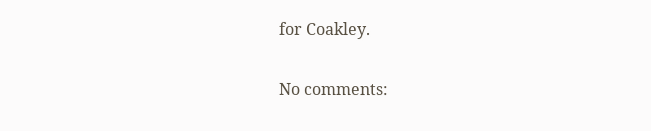for Coakley.

No comments: